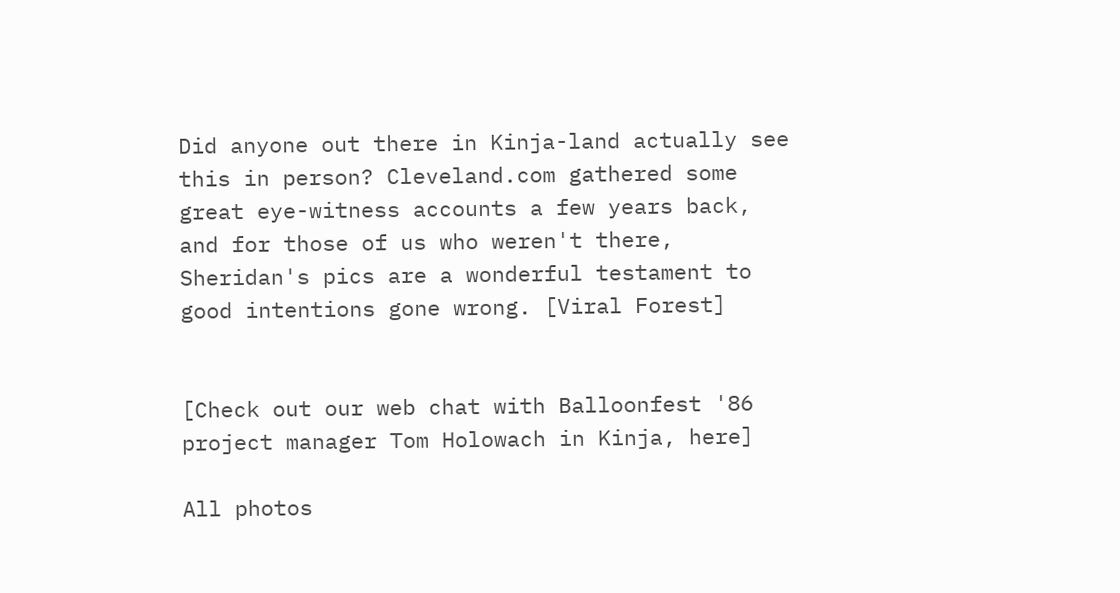Did anyone out there in Kinja-land actually see this in person? Cleveland.com gathered some great eye-witness accounts a few years back, and for those of us who weren't there, Sheridan's pics are a wonderful testament to good intentions gone wrong. [Viral Forest]


[Check out our web chat with Balloonfest '86 project manager Tom Holowach in Kinja, here]

All photos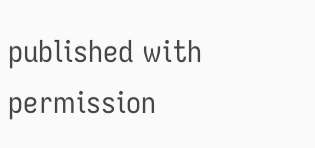published with permission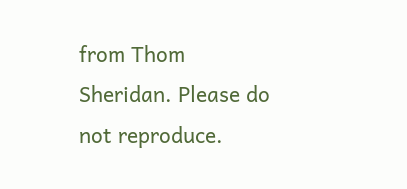from Thom Sheridan. Please do not reproduce.